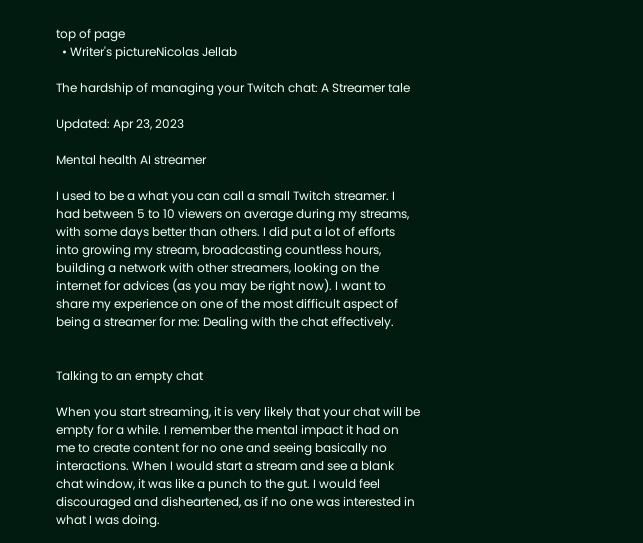top of page
  • Writer's pictureNicolas Jellab

The hardship of managing your Twitch chat: A Streamer tale

Updated: Apr 23, 2023

Mental health AI streamer

I used to be a what you can call a small Twitch streamer. I had between 5 to 10 viewers on average during my streams, with some days better than others. I did put a lot of efforts into growing my stream, broadcasting countless hours, building a network with other streamers, looking on the internet for advices (as you may be right now). I want to share my experience on one of the most difficult aspect of being a streamer for me: Dealing with the chat effectively.


Talking to an empty chat

When you start streaming, it is very likely that your chat will be empty for a while. I remember the mental impact it had on me to create content for no one and seeing basically no interactions. When I would start a stream and see a blank chat window, it was like a punch to the gut. I would feel discouraged and disheartened, as if no one was interested in what I was doing.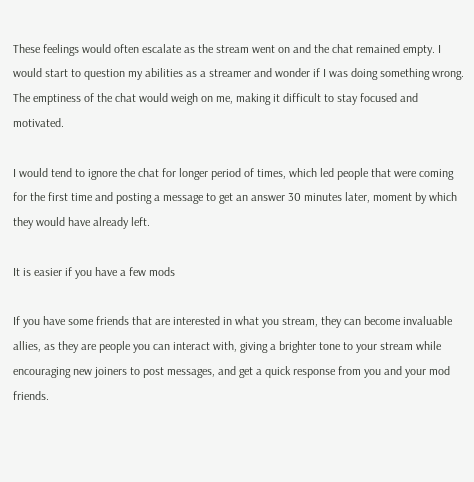These feelings would often escalate as the stream went on and the chat remained empty. I would start to question my abilities as a streamer and wonder if I was doing something wrong. The emptiness of the chat would weigh on me, making it difficult to stay focused and motivated.

I would tend to ignore the chat for longer period of times, which led people that were coming for the first time and posting a message to get an answer 30 minutes later, moment by which they would have already left.

It is easier if you have a few mods

If you have some friends that are interested in what you stream, they can become invaluable allies, as they are people you can interact with, giving a brighter tone to your stream while encouraging new joiners to post messages, and get a quick response from you and your mod friends.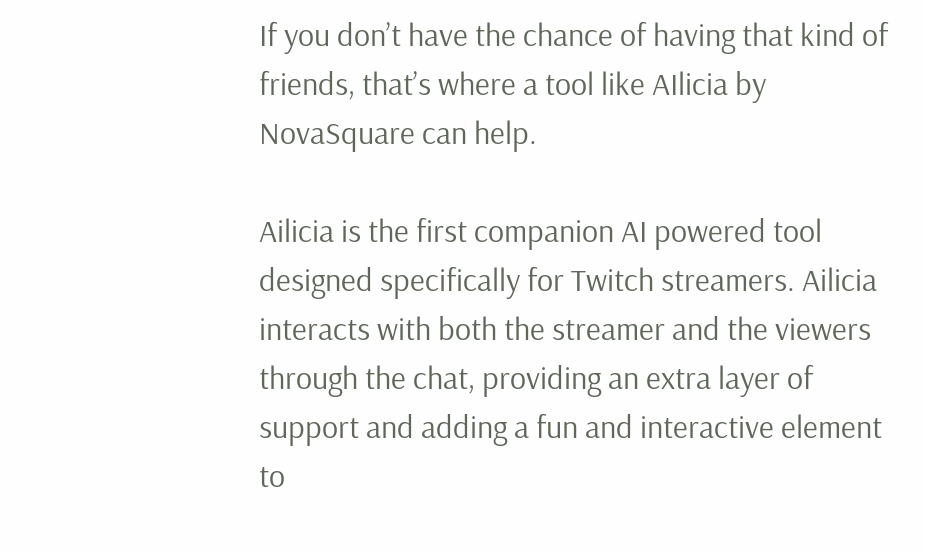If you don’t have the chance of having that kind of friends, that’s where a tool like AIlicia by NovaSquare can help.

Ailicia is the first companion AI powered tool designed specifically for Twitch streamers. Ailicia interacts with both the streamer and the viewers through the chat, providing an extra layer of support and adding a fun and interactive element to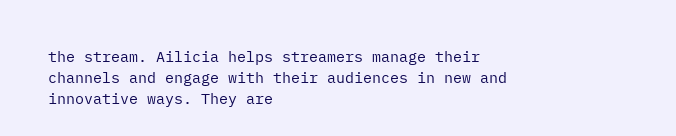the stream. Ailicia helps streamers manage their channels and engage with their audiences in new and innovative ways. They are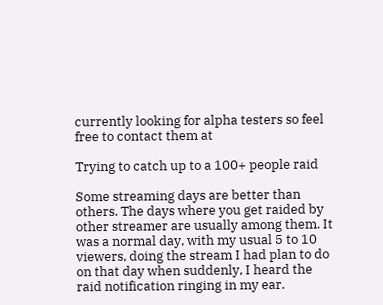currently looking for alpha testers so feel free to contact them at

Trying to catch up to a 100+ people raid

Some streaming days are better than others. The days where you get raided by other streamer are usually among them. It was a normal day, with my usual 5 to 10 viewers, doing the stream I had plan to do on that day when suddenly, I heard the raid notification ringing in my ear.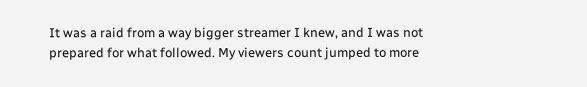It was a raid from a way bigger streamer I knew, and I was not prepared for what followed. My viewers count jumped to more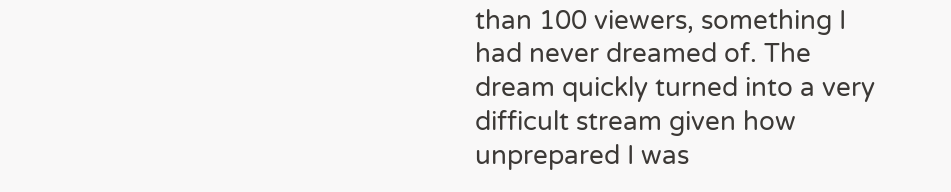than 100 viewers, something I had never dreamed of. The dream quickly turned into a very difficult stream given how unprepared I was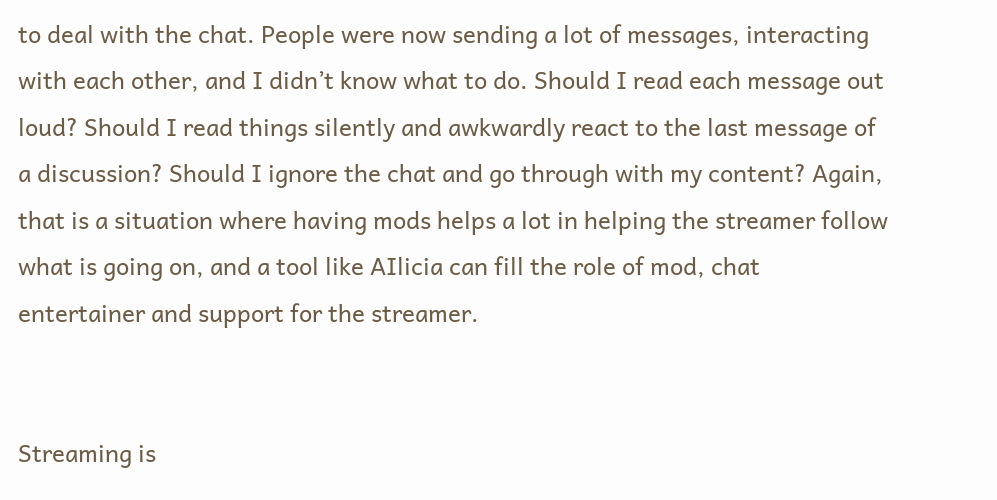to deal with the chat. People were now sending a lot of messages, interacting with each other, and I didn’t know what to do. Should I read each message out loud? Should I read things silently and awkwardly react to the last message of a discussion? Should I ignore the chat and go through with my content? Again, that is a situation where having mods helps a lot in helping the streamer follow what is going on, and a tool like AIlicia can fill the role of mod, chat entertainer and support for the streamer.


Streaming is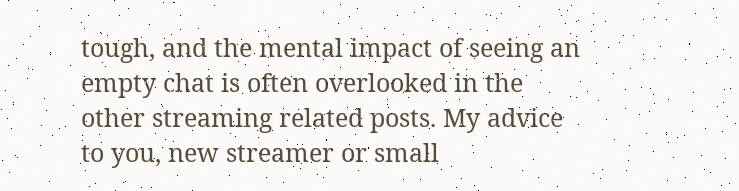tough, and the mental impact of seeing an empty chat is often overlooked in the other streaming related posts. My advice to you, new streamer or small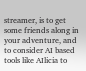streamer, is to get some friends along in your adventure, and to consider AI based tools like AIlicia to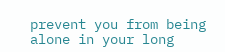prevent you from being alone in your long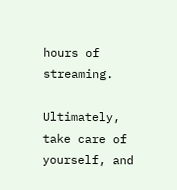hours of streaming.

Ultimately, take care of yourself, and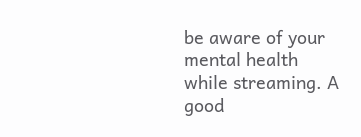be aware of your mental health while streaming. A good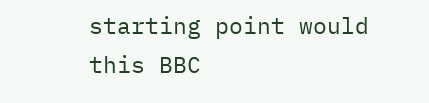starting point would this BBC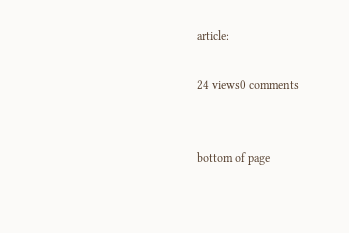article:

24 views0 comments


bottom of page